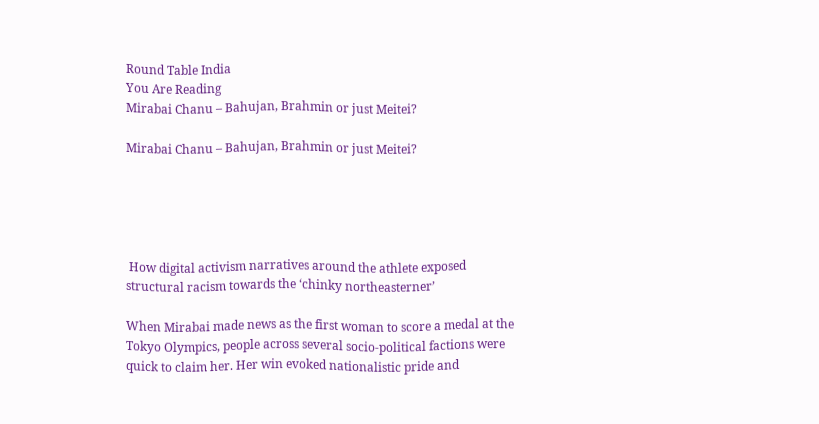Round Table India
You Are Reading
Mirabai Chanu – Bahujan, Brahmin or just Meitei?

Mirabai Chanu – Bahujan, Brahmin or just Meitei?





 How digital activism narratives around the athlete exposed structural racism towards the ‘chinky northeasterner’

When Mirabai made news as the first woman to score a medal at the Tokyo Olympics, people across several socio-political factions were quick to claim her. Her win evoked nationalistic pride and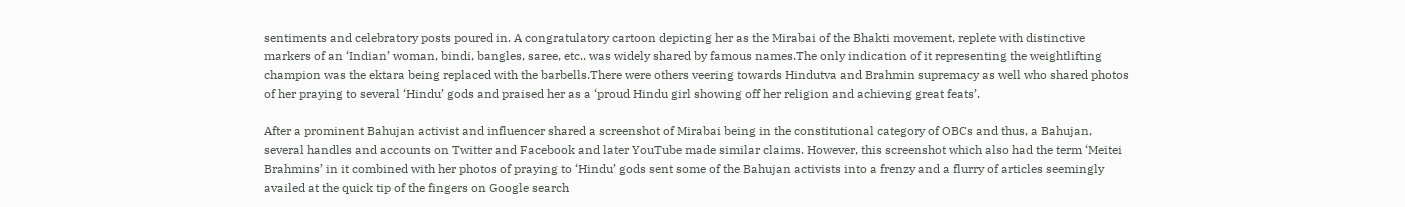sentiments and celebratory posts poured in. A congratulatory cartoon depicting her as the Mirabai of the Bhakti movement, replete with distinctive markers of an ‘Indian’ woman, bindi, bangles, saree, etc.. was widely shared by famous names.The only indication of it representing the weightlifting champion was the ektara being replaced with the barbells.There were others veering towards Hindutva and Brahmin supremacy as well who shared photos of her praying to several ‘Hindu’ gods and praised her as a ‘proud Hindu girl showing off her religion and achieving great feats’.

After a prominent Bahujan activist and influencer shared a screenshot of Mirabai being in the constitutional category of OBCs and thus, a Bahujan, several handles and accounts on Twitter and Facebook and later YouTube made similar claims. However, this screenshot which also had the term ‘Meitei Brahmins’ in it combined with her photos of praying to ‘Hindu’ gods sent some of the Bahujan activists into a frenzy and a flurry of articles seemingly availed at the quick tip of the fingers on Google search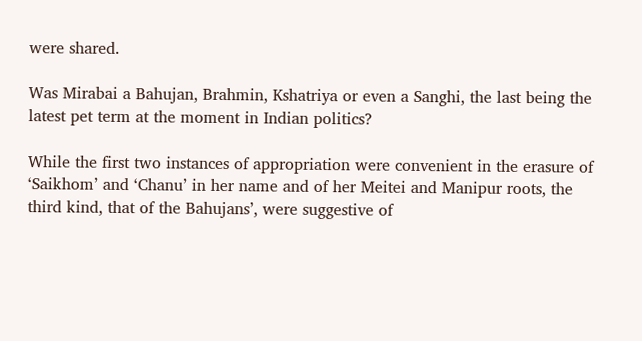were shared.

Was Mirabai a Bahujan, Brahmin, Kshatriya or even a Sanghi, the last being the latest pet term at the moment in Indian politics?

While the first two instances of appropriation were convenient in the erasure of ‘Saikhom’ and ‘Chanu’ in her name and of her Meitei and Manipur roots, the third kind, that of the Bahujans’, were suggestive of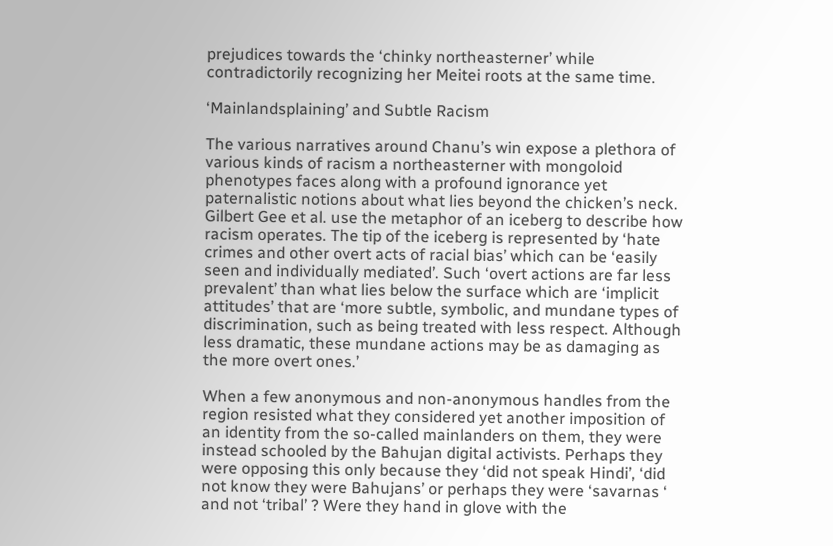prejudices towards the ‘chinky northeasterner’ while contradictorily recognizing her Meitei roots at the same time.

‘Mainlandsplaining’ and Subtle Racism

The various narratives around Chanu’s win expose a plethora of various kinds of racism a northeasterner with mongoloid phenotypes faces along with a profound ignorance yet paternalistic notions about what lies beyond the chicken’s neck. Gilbert Gee et al. use the metaphor of an iceberg to describe how racism operates. The tip of the iceberg is represented by ‘hate crimes and other overt acts of racial bias’ which can be ‘easily seen and individually mediated’. Such ‘overt actions are far less prevalent’ than what lies below the surface which are ‘implicit attitudes’ that are ‘more subtle, symbolic, and mundane types of discrimination, such as being treated with less respect. Although less dramatic, these mundane actions may be as damaging as the more overt ones.’

When a few anonymous and non-anonymous handles from the region resisted what they considered yet another imposition of an identity from the so-called mainlanders on them, they were instead schooled by the Bahujan digital activists. Perhaps they were opposing this only because they ‘did not speak Hindi’, ‘did not know they were Bahujans’ or perhaps they were ‘savarnas ‘ and not ‘tribal’ ? Were they hand in glove with the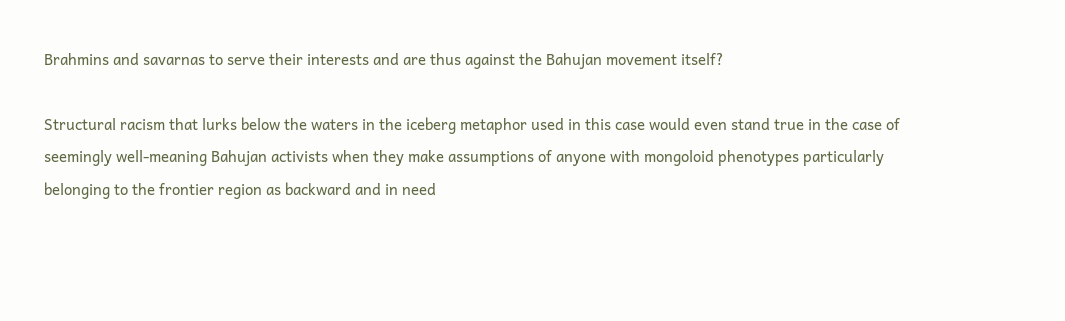Brahmins and savarnas to serve their interests and are thus against the Bahujan movement itself?

Structural racism that lurks below the waters in the iceberg metaphor used in this case would even stand true in the case of seemingly well-meaning Bahujan activists when they make assumptions of anyone with mongoloid phenotypes particularly belonging to the frontier region as backward and in need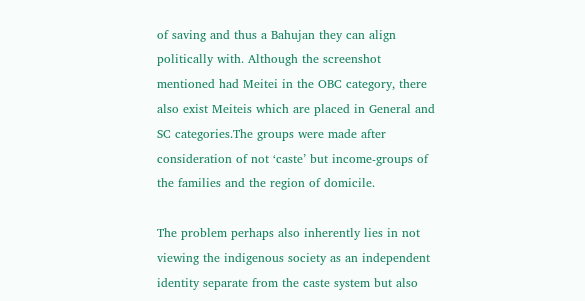of saving and thus a Bahujan they can align politically with. Although the screenshot mentioned had Meitei in the OBC category, there also exist Meiteis which are placed in General and SC categories.The groups were made after consideration of not ‘caste’ but income-groups of the families and the region of domicile.

The problem perhaps also inherently lies in not viewing the indigenous society as an independent identity separate from the caste system but also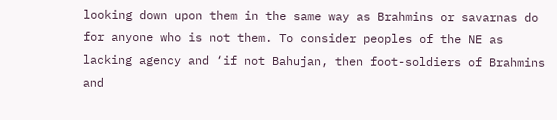looking down upon them in the same way as Brahmins or savarnas do for anyone who is not them. To consider peoples of the NE as lacking agency and ‘if not Bahujan, then foot-soldiers of Brahmins and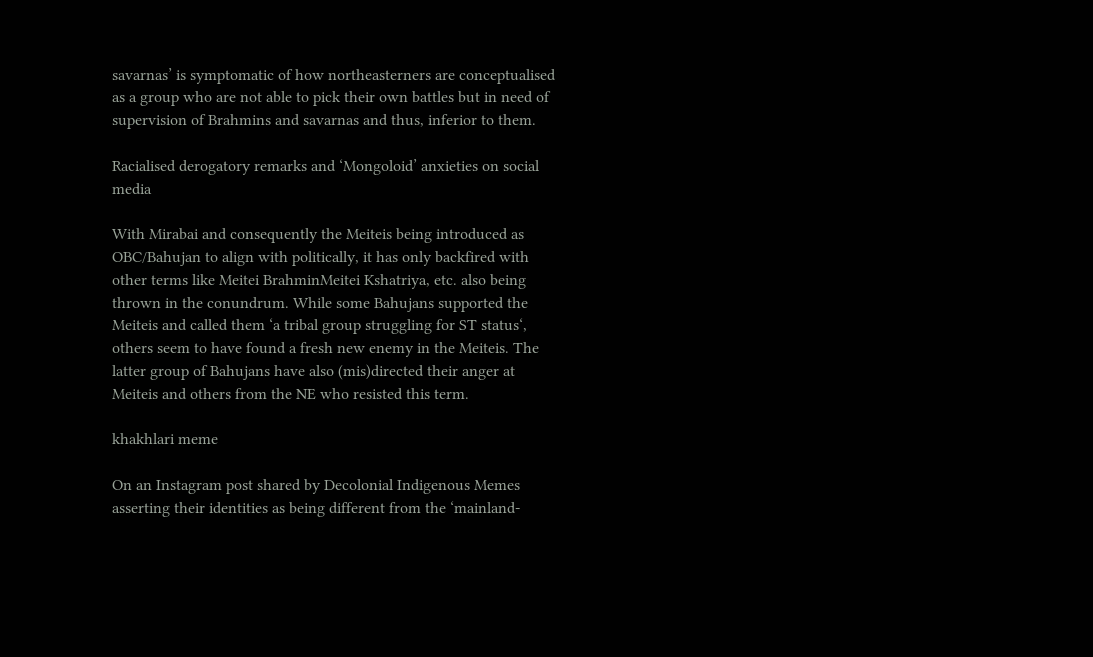savarnas’ is symptomatic of how northeasterners are conceptualised as a group who are not able to pick their own battles but in need of supervision of Brahmins and savarnas and thus, inferior to them.

Racialised derogatory remarks and ‘Mongoloid’ anxieties on social media

With Mirabai and consequently the Meiteis being introduced as OBC/Bahujan to align with politically, it has only backfired with other terms like Meitei BrahminMeitei Kshatriya, etc. also being thrown in the conundrum. While some Bahujans supported the Meiteis and called them ‘a tribal group struggling for ST status‘, others seem to have found a fresh new enemy in the Meiteis. The latter group of Bahujans have also (mis)directed their anger at Meiteis and others from the NE who resisted this term.

khakhlari meme

On an Instagram post shared by Decolonial Indigenous Memes asserting their identities as being different from the ‘mainland-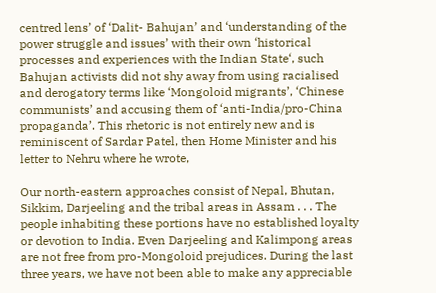centred lens’ of ‘Dalit- Bahujan’ and ‘understanding of the power struggle and issues’ with their own ‘historical processes and experiences with the Indian State‘, such Bahujan activists did not shy away from using racialised and derogatory terms like ‘Mongoloid migrants’, ‘Chinese communists’ and accusing them of ‘anti-India/pro-China propaganda’. This rhetoric is not entirely new and is reminiscent of Sardar Patel, then Home Minister and his letter to Nehru where he wrote,

Our north-eastern approaches consist of Nepal, Bhutan, Sikkim, Darjeeling and the tribal areas in Assam . . . The people inhabiting these portions have no established loyalty or devotion to India. Even Darjeeling and Kalimpong areas are not free from pro-Mongoloid prejudices. During the last three years, we have not been able to make any appreciable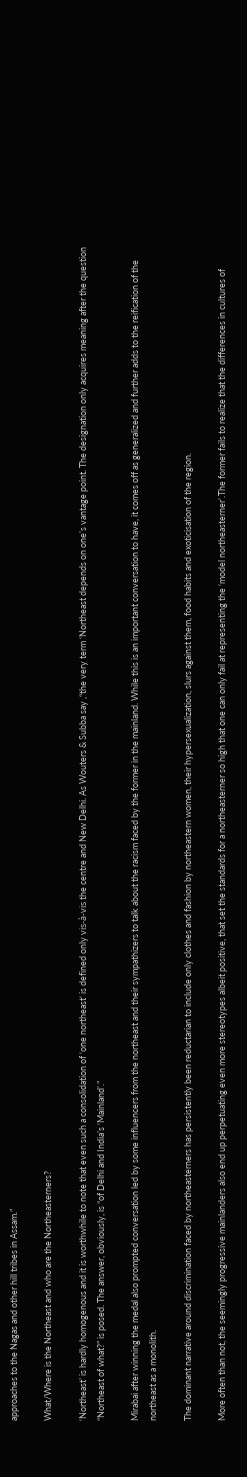approaches to the Nagas and other hill tribes in Assam.”

What/Where is the Northeast and who are the Northeasterners?

‘Northeast’ is hardly homogenous and it is worthwhile to note that even such a consolidation of ‘one northeast‘ is defined only vis-à-vis the centre and New Delhi. As Wouters & Subba say ,“the very term ‘Northeast depends on one’s vantage point. The designation only acquires meaning after the question “Northeast of what?” is posed. The answer, obviously, is “of Delhi and India’s ‘Mainland’.”

Mirabai after winning the medal also prompted conversation led by some influencers from the northeast and their sympathizers to talk about the racism faced by the former in the mainland. While this is an important conversation to have, it comes off as generalized and further adds to the reification of the northeast as a monolith.

The dominant narrative around discrimination faced by northeasterners has persistently been reductarian to include only clothes and fashion by northeastern women, their hypersexualization, slurs against them, food habits and exoticisation of the region.

More often than not, the seemingly progressive mainlanders also end up perpetuating even more stereotypes albeit positive, that set the standards for a northeasterner so high that one can only fail at representing the ‘model northeasterner’.The former fails to realize that the differences in cultures of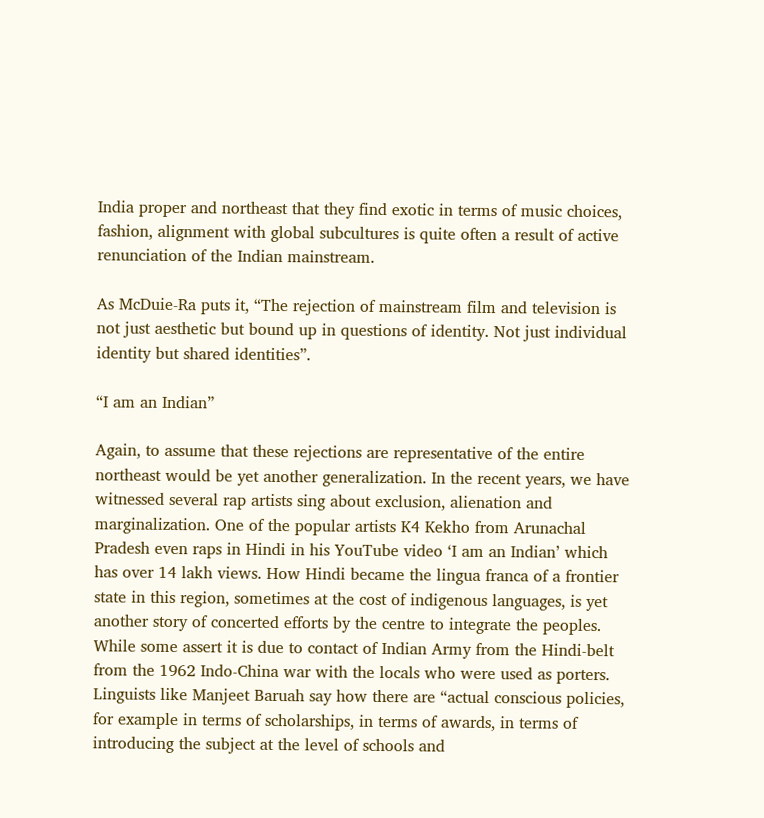India proper and northeast that they find exotic in terms of music choices, fashion, alignment with global subcultures is quite often a result of active renunciation of the Indian mainstream.

As McDuie-Ra puts it, “The rejection of mainstream film and television is not just aesthetic but bound up in questions of identity. Not just individual identity but shared identities”.

“I am an Indian”

Again, to assume that these rejections are representative of the entire northeast would be yet another generalization. In the recent years, we have witnessed several rap artists sing about exclusion, alienation and marginalization. One of the popular artists K4 Kekho from Arunachal Pradesh even raps in Hindi in his YouTube video ‘I am an Indian’ which has over 14 lakh views. How Hindi became the lingua franca of a frontier state in this region, sometimes at the cost of indigenous languages, is yet another story of concerted efforts by the centre to integrate the peoples. While some assert it is due to contact of Indian Army from the Hindi-belt from the 1962 Indo-China war with the locals who were used as porters. Linguists like Manjeet Baruah say how there are “actual conscious policies, for example in terms of scholarships, in terms of awards, in terms of introducing the subject at the level of schools and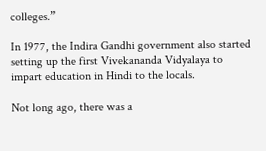colleges.”

In 1977, the Indira Gandhi government also started setting up the first Vivekananda Vidyalaya to impart education in Hindi to the locals.

Not long ago, there was a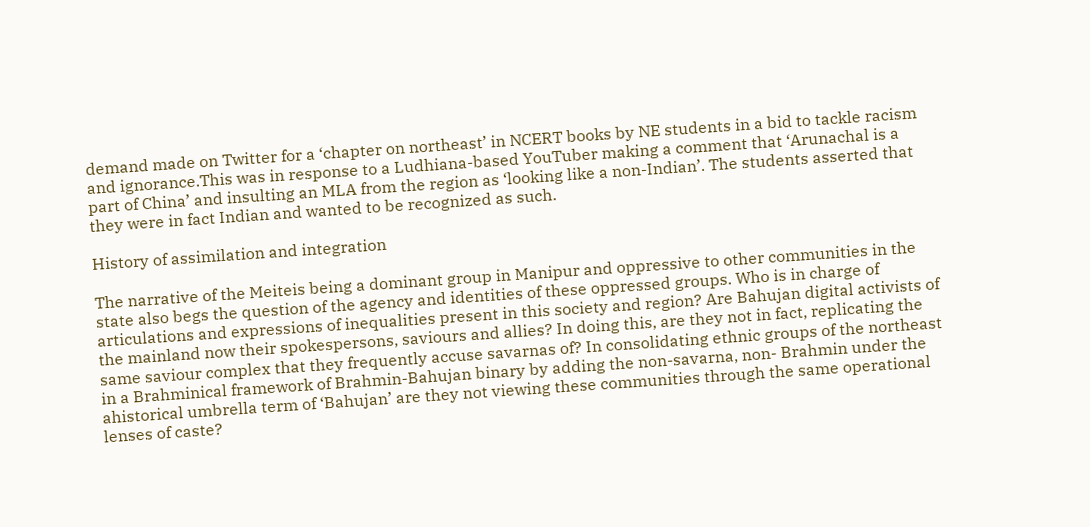demand made on Twitter for a ‘chapter on northeast’ in NCERT books by NE students in a bid to tackle racism and ignorance.This was in response to a Ludhiana-based YouTuber making a comment that ‘Arunachal is a part of China’ and insulting an MLA from the region as ‘looking like a non-Indian’. The students asserted that they were in fact Indian and wanted to be recognized as such.

History of assimilation and integration

The narrative of the Meiteis being a dominant group in Manipur and oppressive to other communities in the state also begs the question of the agency and identities of these oppressed groups. Who is in charge of articulations and expressions of inequalities present in this society and region? Are Bahujan digital activists of the mainland now their spokespersons, saviours and allies? In doing this, are they not in fact, replicating the same saviour complex that they frequently accuse savarnas of? In consolidating ethnic groups of the northeast in a Brahminical framework of Brahmin-Bahujan binary by adding the non-savarna, non- Brahmin under the ahistorical umbrella term of ‘Bahujan’ are they not viewing these communities through the same operational lenses of caste?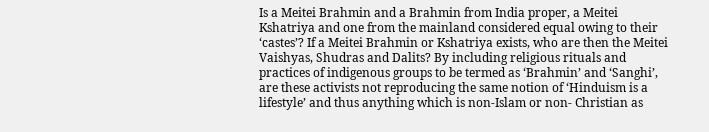Is a Meitei Brahmin and a Brahmin from India proper, a Meitei Kshatriya and one from the mainland considered equal owing to their ‘castes’? If a Meitei Brahmin or Kshatriya exists, who are then the Meitei Vaishyas, Shudras and Dalits? By including religious rituals and practices of indigenous groups to be termed as ‘Brahmin’ and ‘Sanghi’, are these activists not reproducing the same notion of ‘Hinduism is a lifestyle’ and thus anything which is non-Islam or non- Christian as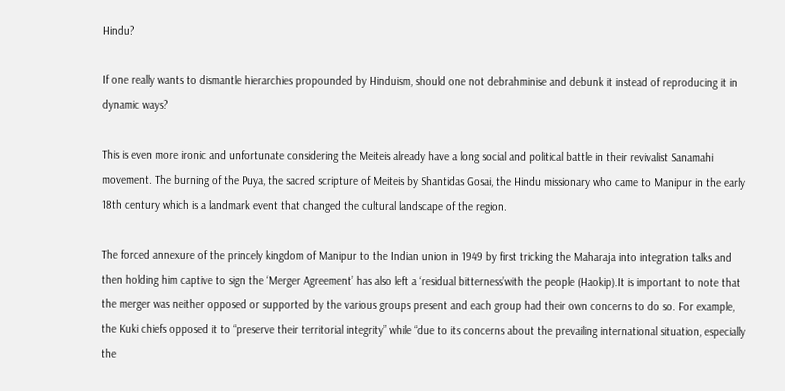Hindu?

If one really wants to dismantle hierarchies propounded by Hinduism, should one not debrahminise and debunk it instead of reproducing it in dynamic ways?

This is even more ironic and unfortunate considering the Meiteis already have a long social and political battle in their revivalist Sanamahi movement. The burning of the Puya, the sacred scripture of Meiteis by Shantidas Gosai, the Hindu missionary who came to Manipur in the early 18th century which is a landmark event that changed the cultural landscape of the region.

The forced annexure of the princely kingdom of Manipur to the Indian union in 1949 by first tricking the Maharaja into integration talks and then holding him captive to sign the ‘Merger Agreement’ has also left a ‘residual bitterness’with the people (Haokip).It is important to note that the merger was neither opposed or supported by the various groups present and each group had their own concerns to do so. For example, the Kuki chiefs opposed it to “preserve their territorial integrity” while “due to its concerns about the prevailing international situation, especially the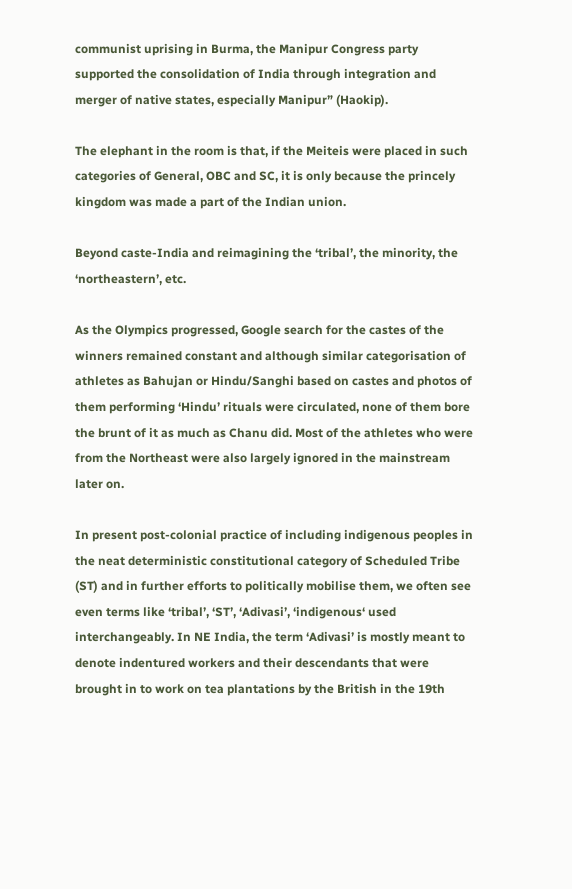communist uprising in Burma, the Manipur Congress party supported the consolidation of India through integration and merger of native states, especially Manipur” (Haokip).

The elephant in the room is that, if the Meiteis were placed in such categories of General, OBC and SC, it is only because the princely kingdom was made a part of the Indian union.

Beyond caste-India and reimagining the ‘tribal’, the minority, the ‘northeastern’, etc.

As the Olympics progressed, Google search for the castes of the winners remained constant and although similar categorisation of athletes as Bahujan or Hindu/Sanghi based on castes and photos of them performing ‘Hindu’ rituals were circulated, none of them bore the brunt of it as much as Chanu did. Most of the athletes who were from the Northeast were also largely ignored in the mainstream later on.

In present post-colonial practice of including indigenous peoples in the neat deterministic constitutional category of Scheduled Tribe (ST) and in further efforts to politically mobilise them, we often see even terms like ‘tribal’, ‘ST’, ‘Adivasi’, ‘indigenous‘ used interchangeably. In NE India, the term ‘Adivasi’ is mostly meant to denote indentured workers and their descendants that were brought in to work on tea plantations by the British in the 19th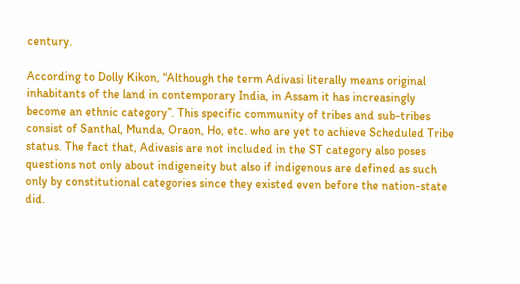century.

According to Dolly Kikon, “Although the term Adivasi literally means original inhabitants of the land in contemporary India, in Assam it has increasingly become an ethnic category”. This specific community of tribes and sub-tribes consist of Santhal, Munda, Oraon, Ho, etc. who are yet to achieve Scheduled Tribe status. The fact that, Adivasis are not included in the ST category also poses questions not only about indigeneity but also if indigenous are defined as such only by constitutional categories since they existed even before the nation-state did.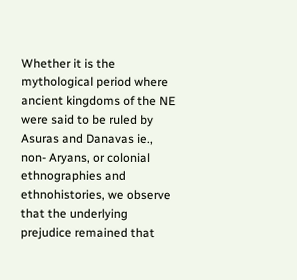Whether it is the mythological period where ancient kingdoms of the NE were said to be ruled by Asuras and Danavas ie., non- Aryans, or colonial ethnographies and ethnohistories, we observe that the underlying prejudice remained that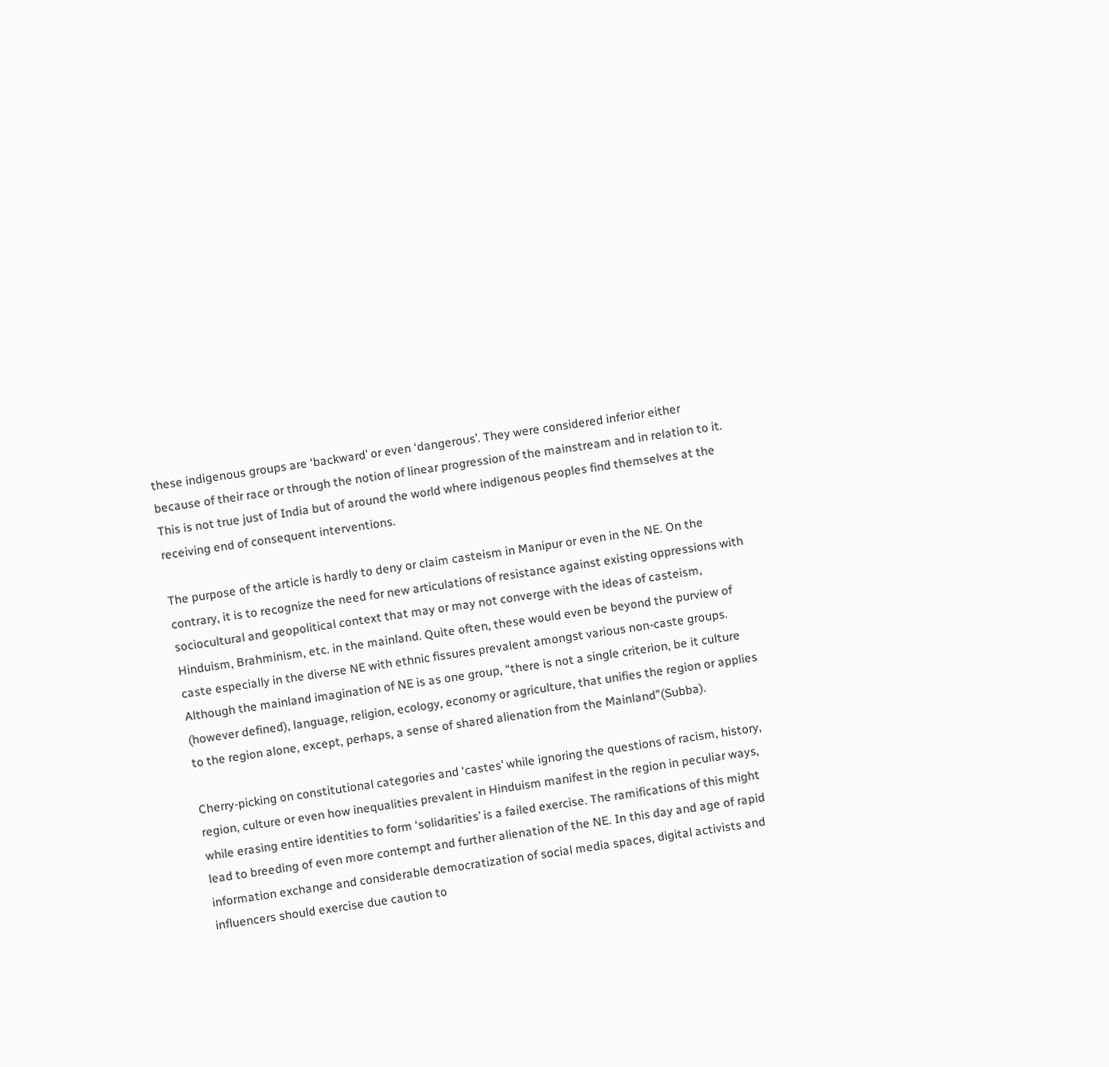these indigenous groups are ‘backward’ or even ‘dangerous’. They were considered inferior either because of their race or through the notion of linear progression of the mainstream and in relation to it. This is not true just of India but of around the world where indigenous peoples find themselves at the receiving end of consequent interventions.

The purpose of the article is hardly to deny or claim casteism in Manipur or even in the NE. On the contrary, it is to recognize the need for new articulations of resistance against existing oppressions with sociocultural and geopolitical context that may or may not converge with the ideas of casteism, Hinduism, Brahminism, etc. in the mainland. Quite often, these would even be beyond the purview of caste especially in the diverse NE with ethnic fissures prevalent amongst various non-caste groups. Although the mainland imagination of NE is as one group, “there is not a single criterion, be it culture (however defined), language, religion, ecology, economy or agriculture, that unifies the region or applies to the region alone, except, perhaps, a sense of shared alienation from the Mainland”(Subba).

Cherry-picking on constitutional categories and ‘castes’ while ignoring the questions of racism, history, region, culture or even how inequalities prevalent in Hinduism manifest in the region in peculiar ways, while erasing entire identities to form ‘solidarities’ is a failed exercise. The ramifications of this might lead to breeding of even more contempt and further alienation of the NE. In this day and age of rapid information exchange and considerable democratization of social media spaces, digital activists and influencers should exercise due caution to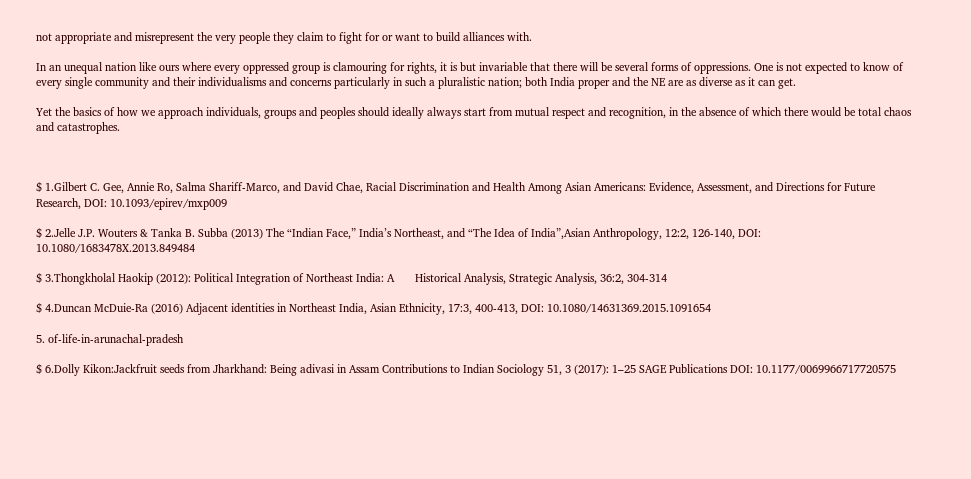not appropriate and misrepresent the very people they claim to fight for or want to build alliances with.

In an unequal nation like ours where every oppressed group is clamouring for rights, it is but invariable that there will be several forms of oppressions. One is not expected to know of every single community and their individualisms and concerns particularly in such a pluralistic nation; both India proper and the NE are as diverse as it can get.

Yet the basics of how we approach individuals, groups and peoples should ideally always start from mutual respect and recognition, in the absence of which there would be total chaos and catastrophes.



$ 1.Gilbert C. Gee, Annie Ro, Salma Shariff-Marco, and David Chae, Racial Discrimination and Health Among Asian Americans: Evidence, Assessment, and Directions for Future Research, DOI: 10.1093/epirev/mxp009

$ 2.Jelle J.P. Wouters & Tanka B. Subba (2013) The “Indian Face,” India’s Northeast, and “The Idea of India”,Asian Anthropology, 12:2, 126-140, DOI: 10.1080/1683478X.2013.849484

$ 3.Thongkholal Haokip (2012): Political Integration of Northeast India: A       Historical Analysis, Strategic Analysis, 36:2, 304-314

$ 4.Duncan McDuie-Ra (2016) Adjacent identities in Northeast India, Asian Ethnicity, 17:3, 400-413, DOI: 10.1080/14631369.2015.1091654

5. of-life-in-arunachal-pradesh

$ 6.Dolly Kikon:Jackfruit seeds from Jharkhand: Being adivasi in Assam Contributions to Indian Sociology 51, 3 (2017): 1–25 SAGE Publications DOI: 10.1177/0069966717720575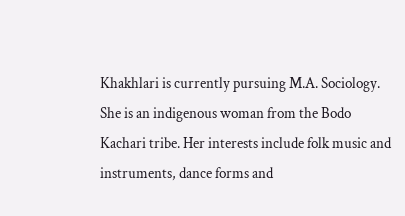Khakhlari is currently pursuing M.A. Sociology. She is an indigenous woman from the Bodo Kachari tribe. Her interests include folk music and instruments, dance forms and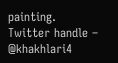painting. Twitter handle – @khakhlari4